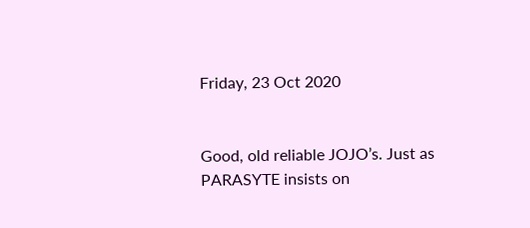Friday, 23 Oct 2020


Good, old reliable JOJO’s. Just as PARASYTE insists on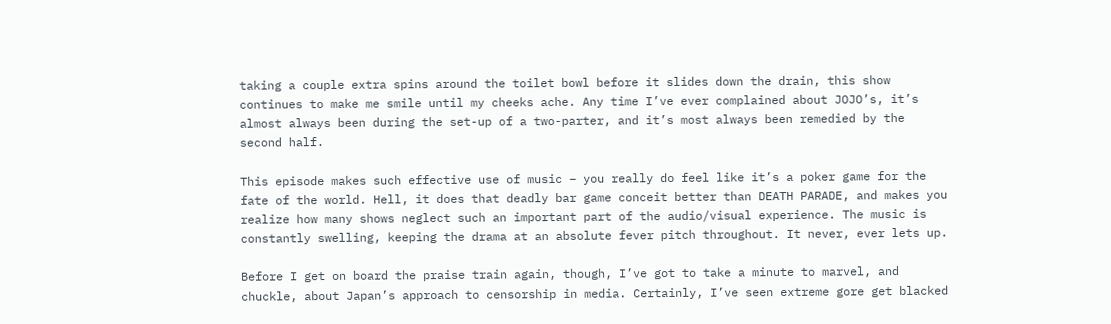taking a couple extra spins around the toilet bowl before it slides down the drain, this show continues to make me smile until my cheeks ache. Any time I’ve ever complained about JOJO’s, it’s almost always been during the set-up of a two-parter, and it’s most always been remedied by the second half.

This episode makes such effective use of music – you really do feel like it’s a poker game for the fate of the world. Hell, it does that deadly bar game conceit better than DEATH PARADE, and makes you realize how many shows neglect such an important part of the audio/visual experience. The music is constantly swelling, keeping the drama at an absolute fever pitch throughout. It never, ever lets up.

Before I get on board the praise train again, though, I’ve got to take a minute to marvel, and chuckle, about Japan’s approach to censorship in media. Certainly, I’ve seen extreme gore get blacked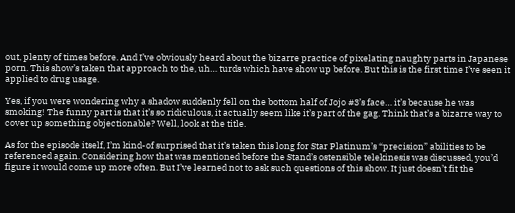out, plenty of times before. And I’ve obviously heard about the bizarre practice of pixelating naughty parts in Japanese porn. This show’s taken that approach to the, uh… turds which have show up before. But this is the first time I’ve seen it applied to drug usage.

Yes, if you were wondering why a shadow suddenly fell on the bottom half of Jojo #3’s face… it’s because he was smoking! The funny part is that it’s so ridiculous, it actually seem like it’s part of the gag. Think that’s a bizarre way to cover up something objectionable? Well, look at the title.

As for the episode itself, I’m kind-of surprised that it’s taken this long for Star Platinum’s “precision” abilities to be referenced again. Considering how that was mentioned before the Stand’s ostensible telekinesis was discussed, you’d figure it would come up more often. But I’ve learned not to ask such questions of this show. It just doesn’t fit the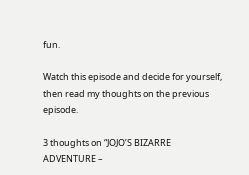fun.

Watch this episode and decide for yourself, then read my thoughts on the previous episode.

3 thoughts on “JOJO’S BIZARRE ADVENTURE –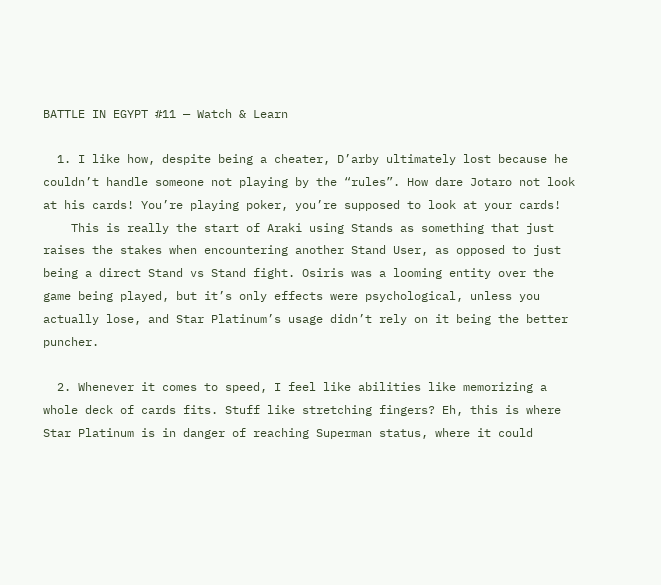BATTLE IN EGYPT #11 — Watch & Learn

  1. I like how, despite being a cheater, D’arby ultimately lost because he couldn’t handle someone not playing by the “rules”. How dare Jotaro not look at his cards! You’re playing poker, you’re supposed to look at your cards!
    This is really the start of Araki using Stands as something that just raises the stakes when encountering another Stand User, as opposed to just being a direct Stand vs Stand fight. Osiris was a looming entity over the game being played, but it’s only effects were psychological, unless you actually lose, and Star Platinum’s usage didn’t rely on it being the better puncher.

  2. Whenever it comes to speed, I feel like abilities like memorizing a whole deck of cards fits. Stuff like stretching fingers? Eh, this is where Star Platinum is in danger of reaching Superman status, where it could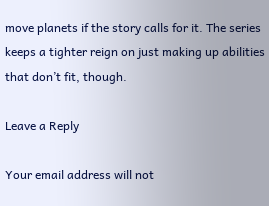move planets if the story calls for it. The series keeps a tighter reign on just making up abilities that don’t fit, though.

Leave a Reply

Your email address will not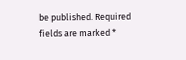be published. Required fields are marked *